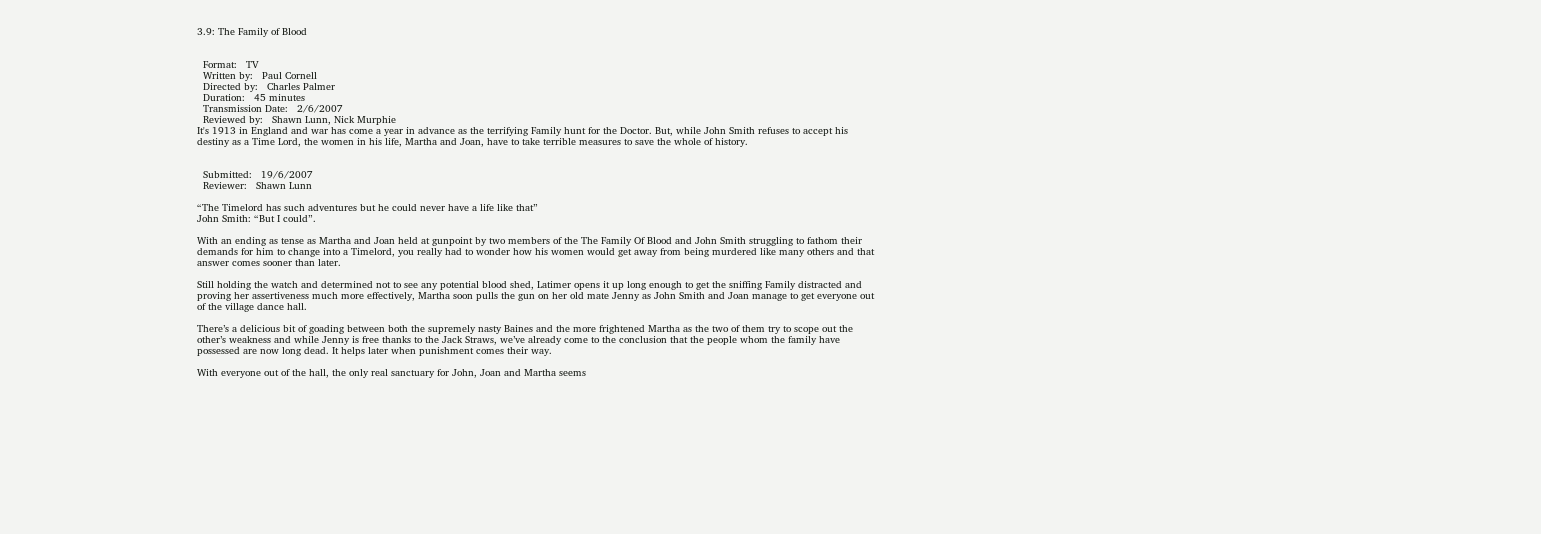3.9: The Family of Blood


  Format:   TV
  Written by:   Paul Cornell
  Directed by:   Charles Palmer
  Duration:   45 minutes
  Transmission Date:   2/6/2007
  Reviewed by:   Shawn Lunn, Nick Murphie
It's 1913 in England and war has come a year in advance as the terrifying Family hunt for the Doctor. But, while John Smith refuses to accept his destiny as a Time Lord, the women in his life, Martha and Joan, have to take terrible measures to save the whole of history.


  Submitted:   19/6/2007
  Reviewer:   Shawn Lunn

“The Timelord has such adventures but he could never have a life like that”
John Smith: “But I could”.

With an ending as tense as Martha and Joan held at gunpoint by two members of the The Family Of Blood and John Smith struggling to fathom their demands for him to change into a Timelord, you really had to wonder how his women would get away from being murdered like many others and that answer comes sooner than later.

Still holding the watch and determined not to see any potential blood shed, Latimer opens it up long enough to get the sniffing Family distracted and proving her assertiveness much more effectively, Martha soon pulls the gun on her old mate Jenny as John Smith and Joan manage to get everyone out of the village dance hall.

There’s a delicious bit of goading between both the supremely nasty Baines and the more frightened Martha as the two of them try to scope out the other’s weakness and while Jenny is free thanks to the Jack Straws, we’ve already come to the conclusion that the people whom the family have possessed are now long dead. It helps later when punishment comes their way.

With everyone out of the hall, the only real sanctuary for John, Joan and Martha seems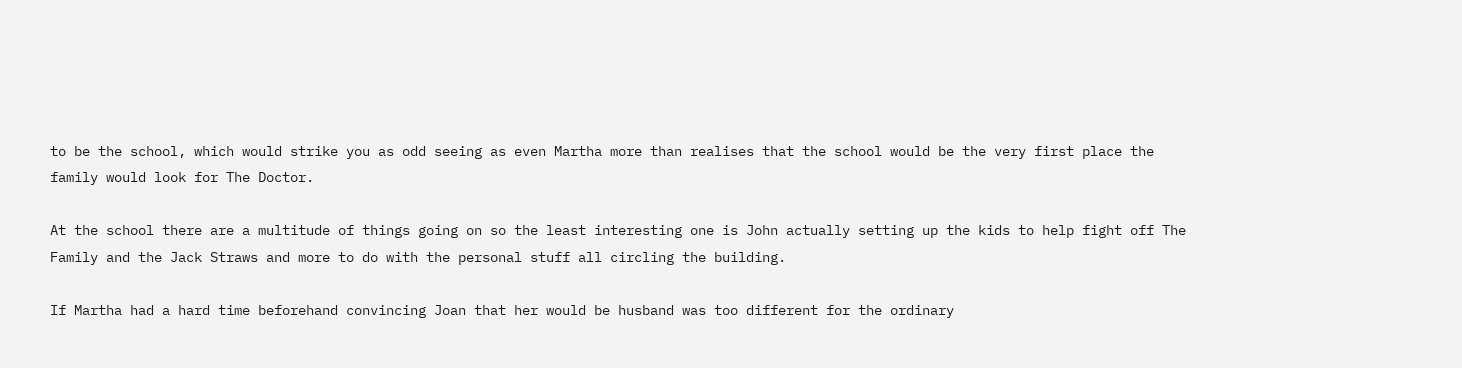to be the school, which would strike you as odd seeing as even Martha more than realises that the school would be the very first place the family would look for The Doctor.

At the school there are a multitude of things going on so the least interesting one is John actually setting up the kids to help fight off The Family and the Jack Straws and more to do with the personal stuff all circling the building.

If Martha had a hard time beforehand convincing Joan that her would be husband was too different for the ordinary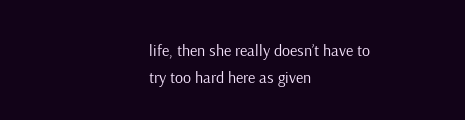life, then she really doesn’t have to try too hard here as given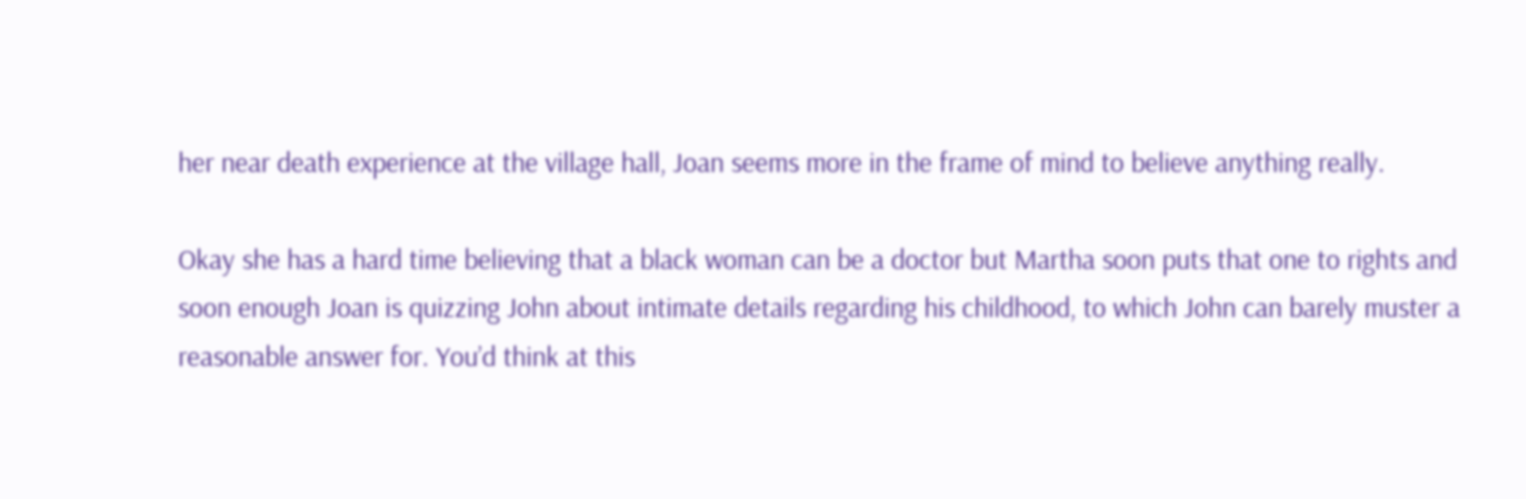her near death experience at the village hall, Joan seems more in the frame of mind to believe anything really.

Okay she has a hard time believing that a black woman can be a doctor but Martha soon puts that one to rights and soon enough Joan is quizzing John about intimate details regarding his childhood, to which John can barely muster a reasonable answer for. You’d think at this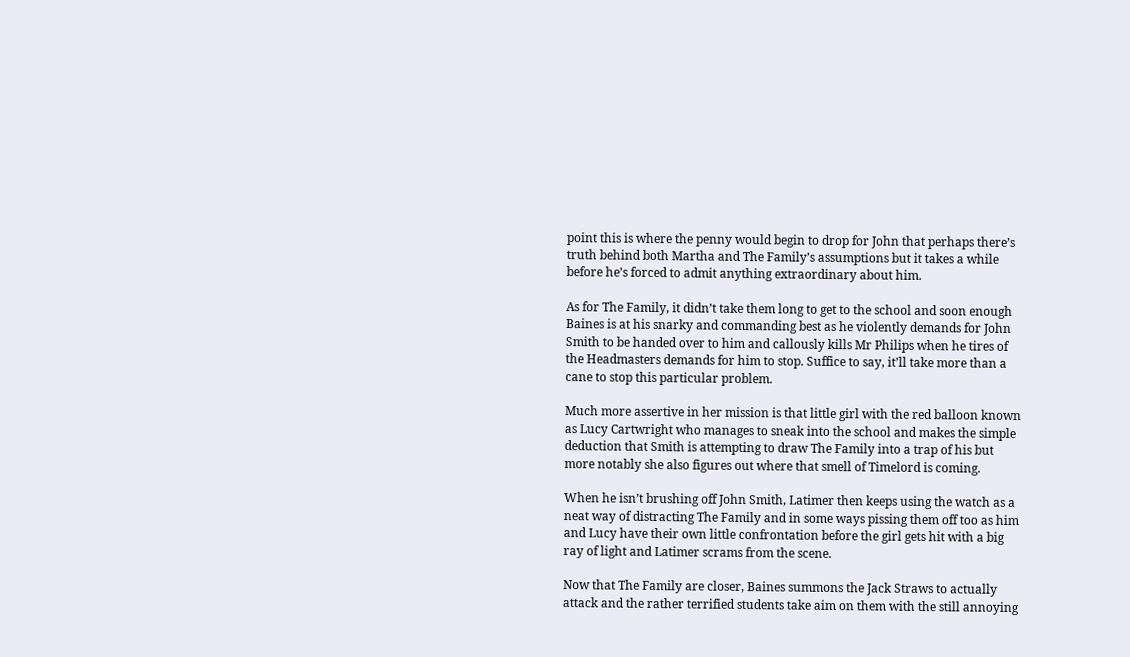point this is where the penny would begin to drop for John that perhaps there’s truth behind both Martha and The Family’s assumptions but it takes a while before he’s forced to admit anything extraordinary about him.

As for The Family, it didn’t take them long to get to the school and soon enough Baines is at his snarky and commanding best as he violently demands for John Smith to be handed over to him and callously kills Mr Philips when he tires of the Headmasters demands for him to stop. Suffice to say, it’ll take more than a cane to stop this particular problem.

Much more assertive in her mission is that little girl with the red balloon known as Lucy Cartwright who manages to sneak into the school and makes the simple deduction that Smith is attempting to draw The Family into a trap of his but more notably she also figures out where that smell of Timelord is coming.

When he isn’t brushing off John Smith, Latimer then keeps using the watch as a neat way of distracting The Family and in some ways pissing them off too as him and Lucy have their own little confrontation before the girl gets hit with a big ray of light and Latimer scrams from the scene.

Now that The Family are closer, Baines summons the Jack Straws to actually attack and the rather terrified students take aim on them with the still annoying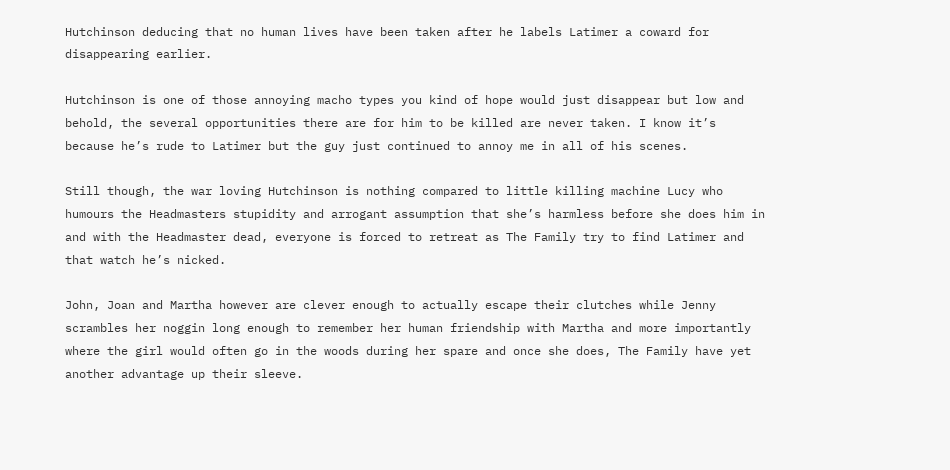Hutchinson deducing that no human lives have been taken after he labels Latimer a coward for disappearing earlier.

Hutchinson is one of those annoying macho types you kind of hope would just disappear but low and behold, the several opportunities there are for him to be killed are never taken. I know it’s because he’s rude to Latimer but the guy just continued to annoy me in all of his scenes.

Still though, the war loving Hutchinson is nothing compared to little killing machine Lucy who humours the Headmasters stupidity and arrogant assumption that she’s harmless before she does him in and with the Headmaster dead, everyone is forced to retreat as The Family try to find Latimer and that watch he’s nicked.

John, Joan and Martha however are clever enough to actually escape their clutches while Jenny scrambles her noggin long enough to remember her human friendship with Martha and more importantly where the girl would often go in the woods during her spare and once she does, The Family have yet another advantage up their sleeve.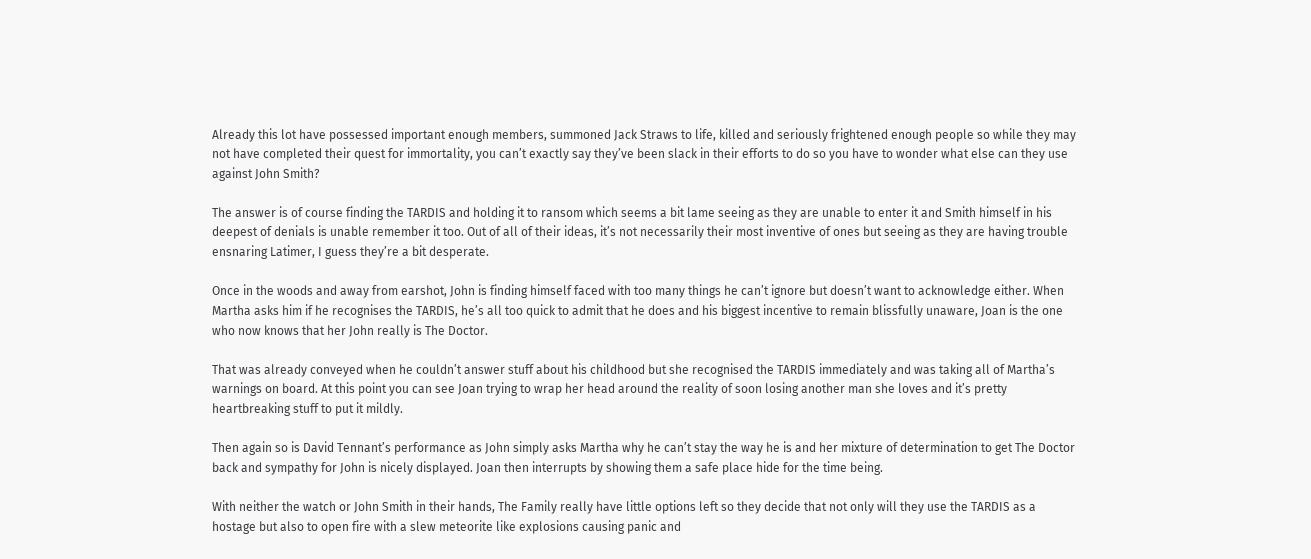Already this lot have possessed important enough members, summoned Jack Straws to life, killed and seriously frightened enough people so while they may not have completed their quest for immortality, you can’t exactly say they’ve been slack in their efforts to do so you have to wonder what else can they use against John Smith?

The answer is of course finding the TARDIS and holding it to ransom which seems a bit lame seeing as they are unable to enter it and Smith himself in his deepest of denials is unable remember it too. Out of all of their ideas, it’s not necessarily their most inventive of ones but seeing as they are having trouble ensnaring Latimer, I guess they’re a bit desperate.

Once in the woods and away from earshot, John is finding himself faced with too many things he can’t ignore but doesn’t want to acknowledge either. When Martha asks him if he recognises the TARDIS, he’s all too quick to admit that he does and his biggest incentive to remain blissfully unaware, Joan is the one who now knows that her John really is The Doctor.

That was already conveyed when he couldn’t answer stuff about his childhood but she recognised the TARDIS immediately and was taking all of Martha’s warnings on board. At this point you can see Joan trying to wrap her head around the reality of soon losing another man she loves and it’s pretty heartbreaking stuff to put it mildly.

Then again so is David Tennant’s performance as John simply asks Martha why he can’t stay the way he is and her mixture of determination to get The Doctor back and sympathy for John is nicely displayed. Joan then interrupts by showing them a safe place hide for the time being.

With neither the watch or John Smith in their hands, The Family really have little options left so they decide that not only will they use the TARDIS as a hostage but also to open fire with a slew meteorite like explosions causing panic and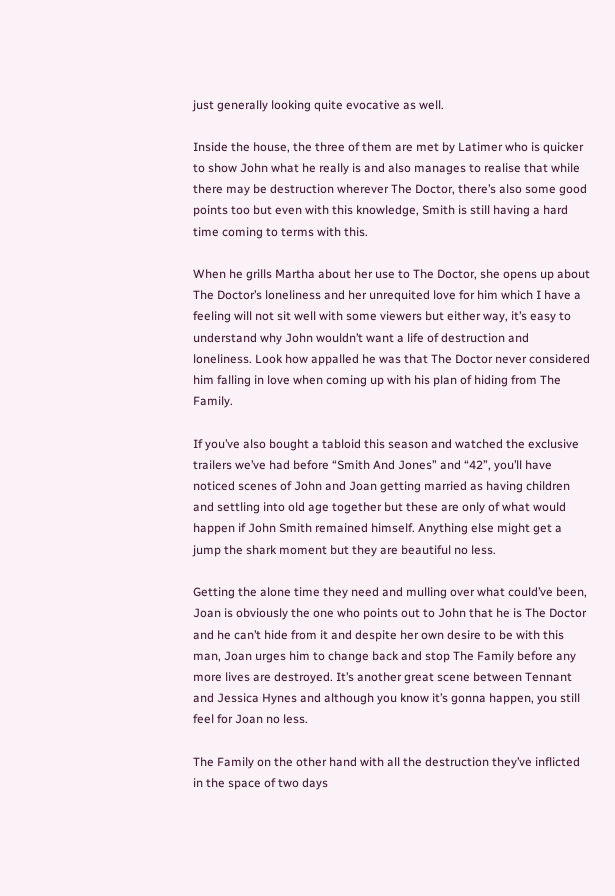just generally looking quite evocative as well.

Inside the house, the three of them are met by Latimer who is quicker to show John what he really is and also manages to realise that while there may be destruction wherever The Doctor, there’s also some good points too but even with this knowledge, Smith is still having a hard time coming to terms with this.

When he grills Martha about her use to The Doctor, she opens up about The Doctor’s loneliness and her unrequited love for him which I have a feeling will not sit well with some viewers but either way, it’s easy to understand why John wouldn’t want a life of destruction and loneliness. Look how appalled he was that The Doctor never considered him falling in love when coming up with his plan of hiding from The Family.

If you’ve also bought a tabloid this season and watched the exclusive trailers we’ve had before “Smith And Jones” and “42”, you’ll have noticed scenes of John and Joan getting married as having children and settling into old age together but these are only of what would happen if John Smith remained himself. Anything else might get a jump the shark moment but they are beautiful no less.

Getting the alone time they need and mulling over what could’ve been, Joan is obviously the one who points out to John that he is The Doctor and he can’t hide from it and despite her own desire to be with this man, Joan urges him to change back and stop The Family before any more lives are destroyed. It’s another great scene between Tennant and Jessica Hynes and although you know it’s gonna happen, you still feel for Joan no less.

The Family on the other hand with all the destruction they’ve inflicted in the space of two days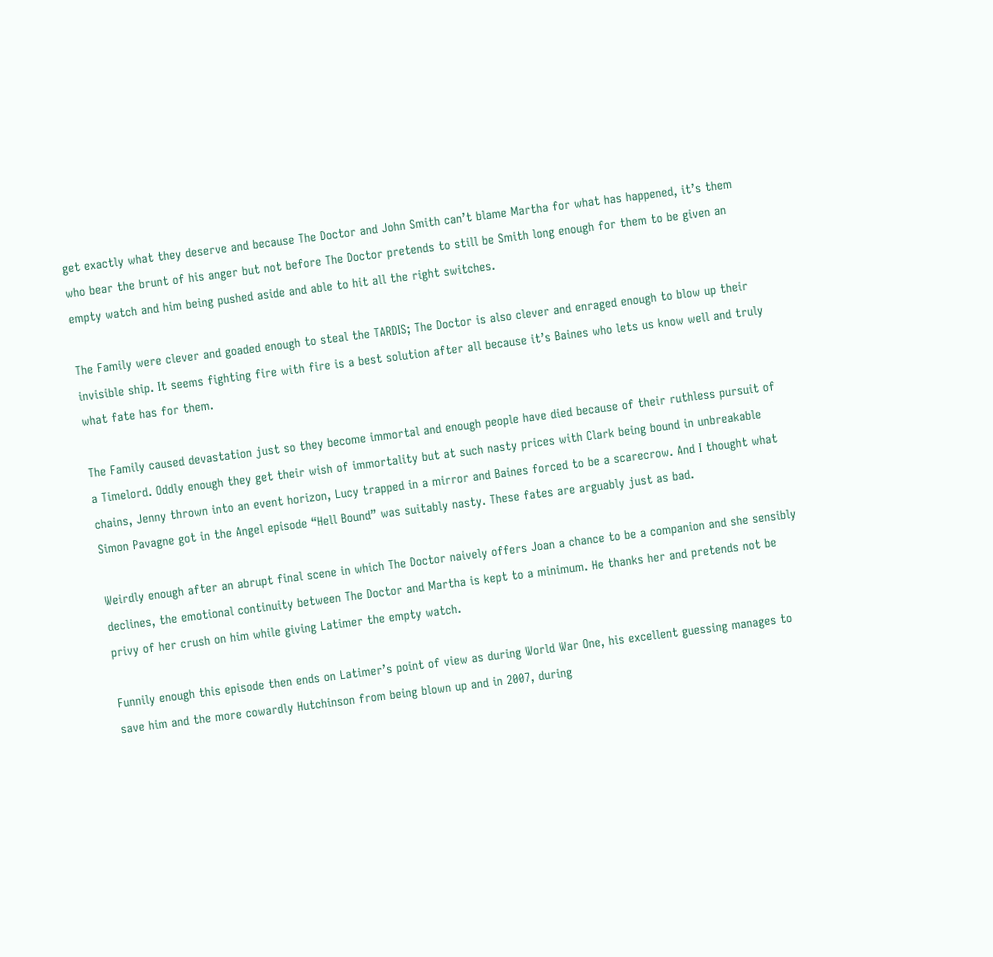get exactly what they deserve and because The Doctor and John Smith can’t blame Martha for what has happened, it’s them who bear the brunt of his anger but not before The Doctor pretends to still be Smith long enough for them to be given an empty watch and him being pushed aside and able to hit all the right switches.

The Family were clever and goaded enough to steal the TARDIS; The Doctor is also clever and enraged enough to blow up their invisible ship. It seems fighting fire with fire is a best solution after all because it’s Baines who lets us know well and truly what fate has for them.

The Family caused devastation just so they become immortal and enough people have died because of their ruthless pursuit of a Timelord. Oddly enough they get their wish of immortality but at such nasty prices with Clark being bound in unbreakable chains, Jenny thrown into an event horizon, Lucy trapped in a mirror and Baines forced to be a scarecrow. And I thought what Simon Pavagne got in the Angel episode “Hell Bound” was suitably nasty. These fates are arguably just as bad.

Weirdly enough after an abrupt final scene in which The Doctor naively offers Joan a chance to be a companion and she sensibly declines, the emotional continuity between The Doctor and Martha is kept to a minimum. He thanks her and pretends not be privy of her crush on him while giving Latimer the empty watch.

Funnily enough this episode then ends on Latimer’s point of view as during World War One, his excellent guessing manages to save him and the more cowardly Hutchinson from being blown up and in 2007, during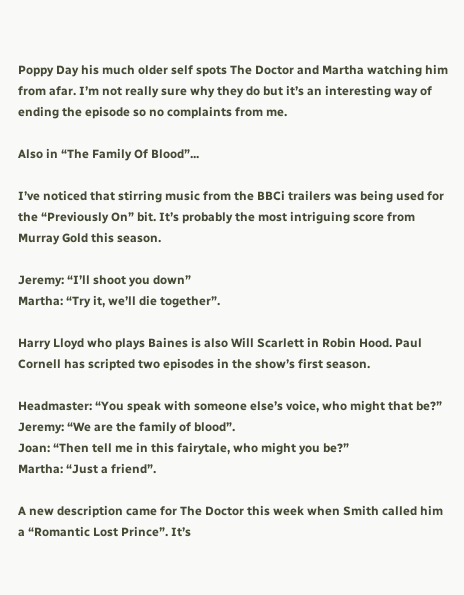Poppy Day his much older self spots The Doctor and Martha watching him from afar. I’m not really sure why they do but it’s an interesting way of ending the episode so no complaints from me.

Also in “The Family Of Blood”...

I’ve noticed that stirring music from the BBCi trailers was being used for the “Previously On” bit. It’s probably the most intriguing score from Murray Gold this season.

Jeremy: “I’ll shoot you down”
Martha: “Try it, we’ll die together”.

Harry Lloyd who plays Baines is also Will Scarlett in Robin Hood. Paul Cornell has scripted two episodes in the show’s first season.

Headmaster: “You speak with someone else’s voice, who might that be?”
Jeremy: “We are the family of blood”.
Joan: “Then tell me in this fairytale, who might you be?”
Martha: “Just a friend”.

A new description came for The Doctor this week when Smith called him a “Romantic Lost Prince”. It’s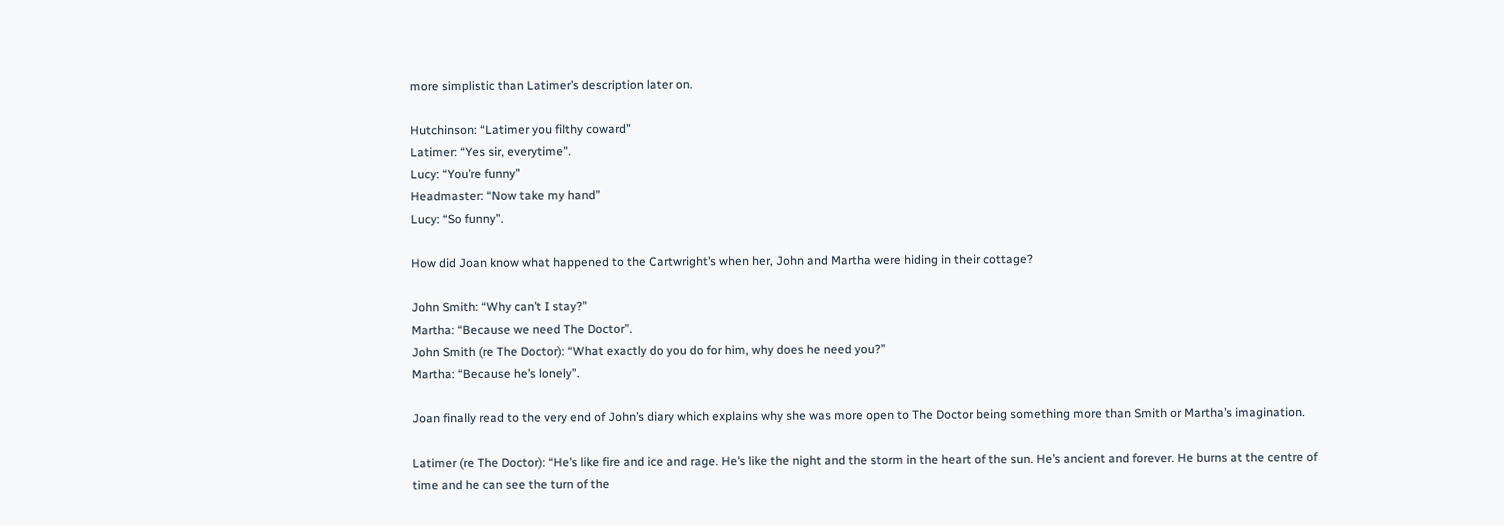more simplistic than Latimer’s description later on.

Hutchinson: “Latimer you filthy coward”
Latimer: “Yes sir, everytime”.
Lucy: “You’re funny”
Headmaster: “Now take my hand”
Lucy: “So funny”.

How did Joan know what happened to the Cartwright’s when her, John and Martha were hiding in their cottage?

John Smith: “Why can’t I stay?”
Martha: “Because we need The Doctor”.
John Smith (re The Doctor): “What exactly do you do for him, why does he need you?”
Martha: “Because he’s lonely”.

Joan finally read to the very end of John’s diary which explains why she was more open to The Doctor being something more than Smith or Martha’s imagination.

Latimer (re The Doctor): “He’s like fire and ice and rage. He’s like the night and the storm in the heart of the sun. He’s ancient and forever. He burns at the centre of time and he can see the turn of the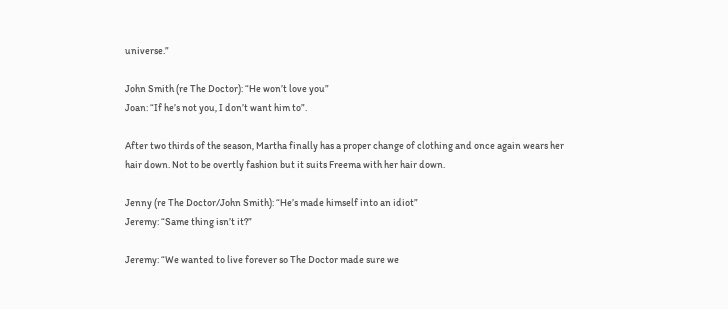universe.”

John Smith (re The Doctor): “He won’t love you”
Joan: “If he’s not you, I don’t want him to”.

After two thirds of the season, Martha finally has a proper change of clothing and once again wears her hair down. Not to be overtly fashion but it suits Freema with her hair down.

Jenny (re The Doctor/John Smith): “He’s made himself into an idiot”
Jeremy: “Same thing isn’t it?”

Jeremy: “We wanted to live forever so The Doctor made sure we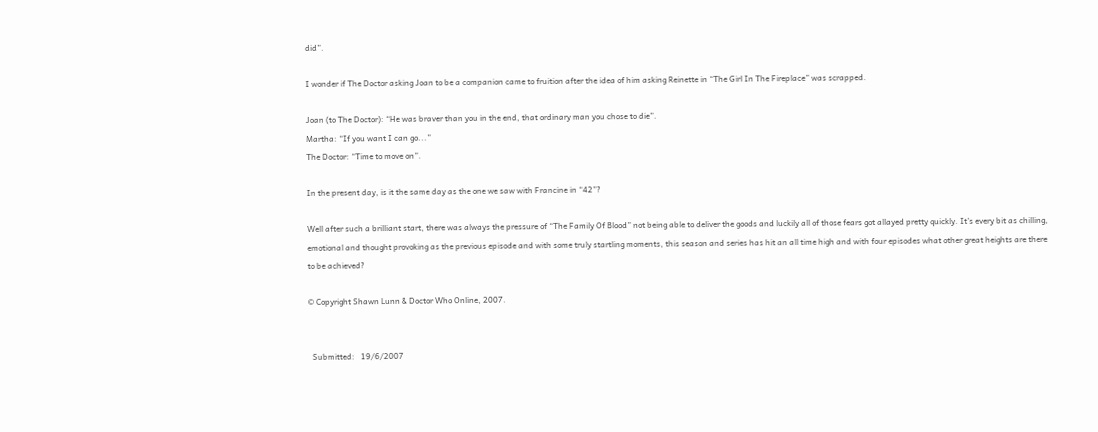did”.

I wonder if The Doctor asking Joan to be a companion came to fruition after the idea of him asking Reinette in “The Girl In The Fireplace” was scrapped.

Joan (to The Doctor): “He was braver than you in the end, that ordinary man you chose to die”.
Martha: “If you want I can go...”
The Doctor: “Time to move on”.

In the present day, is it the same day as the one we saw with Francine in “42”?

Well after such a brilliant start, there was always the pressure of “The Family Of Blood” not being able to deliver the goods and luckily all of those fears got allayed pretty quickly. It’s every bit as chilling, emotional and thought provoking as the previous episode and with some truly startling moments, this season and series has hit an all time high and with four episodes what other great heights are there to be achieved?

© Copyright Shawn Lunn & Doctor Who Online, 2007.


  Submitted:   19/6/2007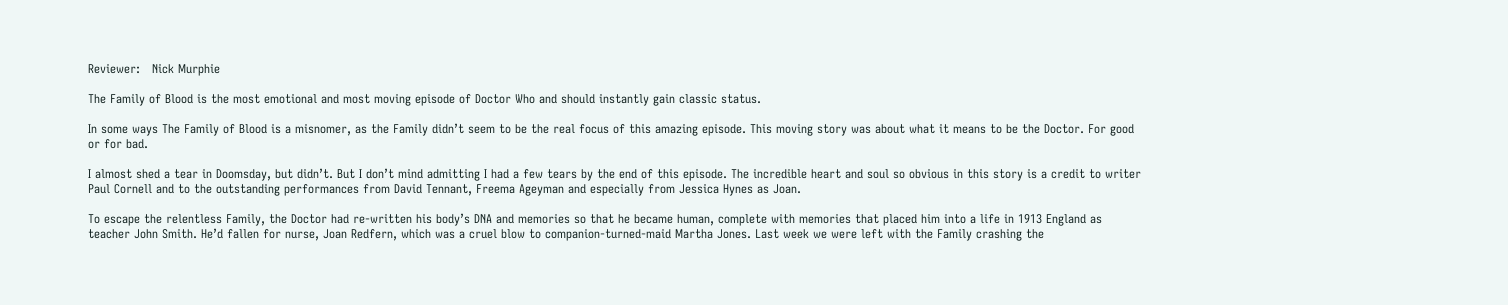Reviewer:   Nick Murphie

The Family of Blood is the most emotional and most moving episode of Doctor Who and should instantly gain classic status.

In some ways The Family of Blood is a misnomer, as the Family didn’t seem to be the real focus of this amazing episode. This moving story was about what it means to be the Doctor. For good or for bad.

I almost shed a tear in Doomsday, but didn’t. But I don’t mind admitting I had a few tears by the end of this episode. The incredible heart and soul so obvious in this story is a credit to writer Paul Cornell and to the outstanding performances from David Tennant, Freema Ageyman and especially from Jessica Hynes as Joan.

To escape the relentless Family, the Doctor had re-written his body’s DNA and memories so that he became human, complete with memories that placed him into a life in 1913 England as teacher John Smith. He’d fallen for nurse, Joan Redfern, which was a cruel blow to companion-turned-maid Martha Jones. Last week we were left with the Family crashing the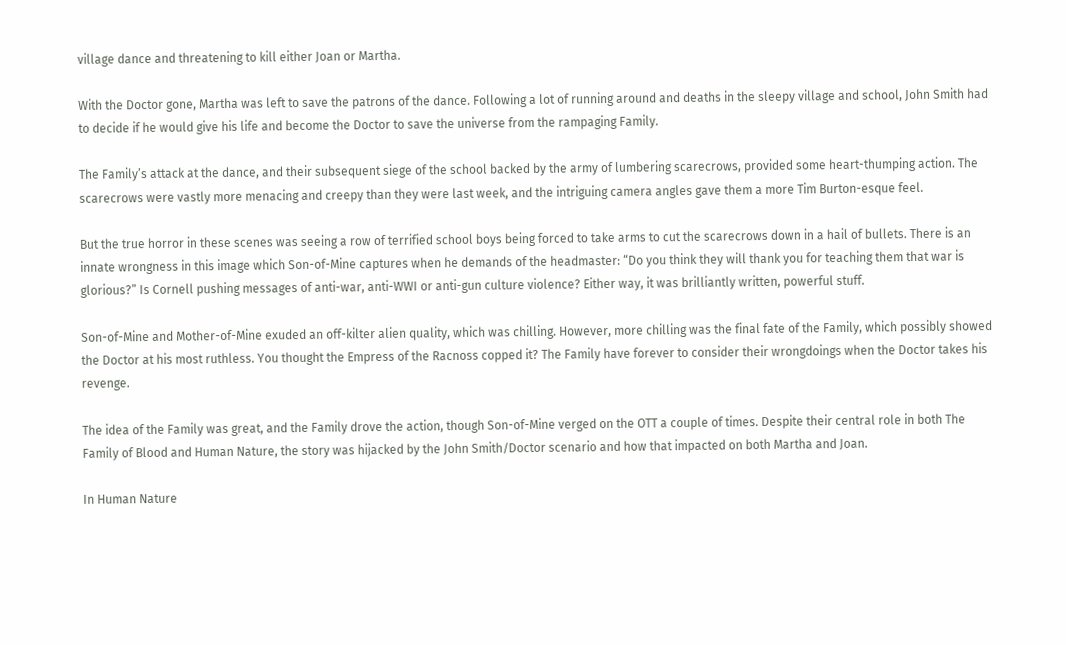village dance and threatening to kill either Joan or Martha.

With the Doctor gone, Martha was left to save the patrons of the dance. Following a lot of running around and deaths in the sleepy village and school, John Smith had to decide if he would give his life and become the Doctor to save the universe from the rampaging Family.

The Family’s attack at the dance, and their subsequent siege of the school backed by the army of lumbering scarecrows, provided some heart-thumping action. The scarecrows were vastly more menacing and creepy than they were last week, and the intriguing camera angles gave them a more Tim Burton-esque feel.

But the true horror in these scenes was seeing a row of terrified school boys being forced to take arms to cut the scarecrows down in a hail of bullets. There is an innate wrongness in this image which Son-of-Mine captures when he demands of the headmaster: “Do you think they will thank you for teaching them that war is glorious?” Is Cornell pushing messages of anti-war, anti-WWI or anti-gun culture violence? Either way, it was brilliantly written, powerful stuff.

Son-of-Mine and Mother-of-Mine exuded an off-kilter alien quality, which was chilling. However, more chilling was the final fate of the Family, which possibly showed the Doctor at his most ruthless. You thought the Empress of the Racnoss copped it? The Family have forever to consider their wrongdoings when the Doctor takes his revenge.

The idea of the Family was great, and the Family drove the action, though Son-of-Mine verged on the OTT a couple of times. Despite their central role in both The Family of Blood and Human Nature, the story was hijacked by the John Smith/Doctor scenario and how that impacted on both Martha and Joan.

In Human Nature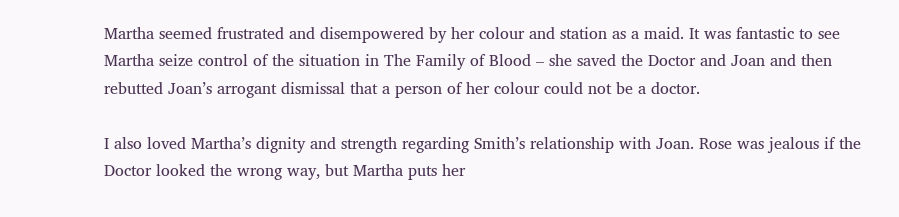Martha seemed frustrated and disempowered by her colour and station as a maid. It was fantastic to see Martha seize control of the situation in The Family of Blood – she saved the Doctor and Joan and then rebutted Joan’s arrogant dismissal that a person of her colour could not be a doctor.

I also loved Martha’s dignity and strength regarding Smith’s relationship with Joan. Rose was jealous if the Doctor looked the wrong way, but Martha puts her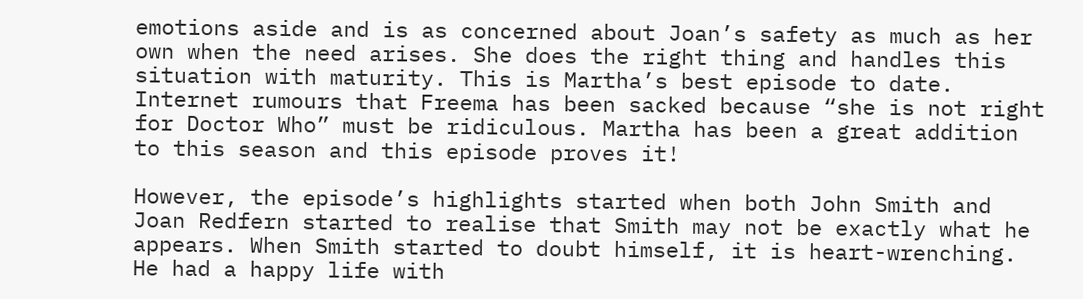emotions aside and is as concerned about Joan’s safety as much as her own when the need arises. She does the right thing and handles this situation with maturity. This is Martha’s best episode to date. Internet rumours that Freema has been sacked because “she is not right for Doctor Who” must be ridiculous. Martha has been a great addition to this season and this episode proves it!

However, the episode’s highlights started when both John Smith and Joan Redfern started to realise that Smith may not be exactly what he appears. When Smith started to doubt himself, it is heart-wrenching. He had a happy life with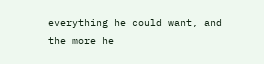everything he could want, and the more he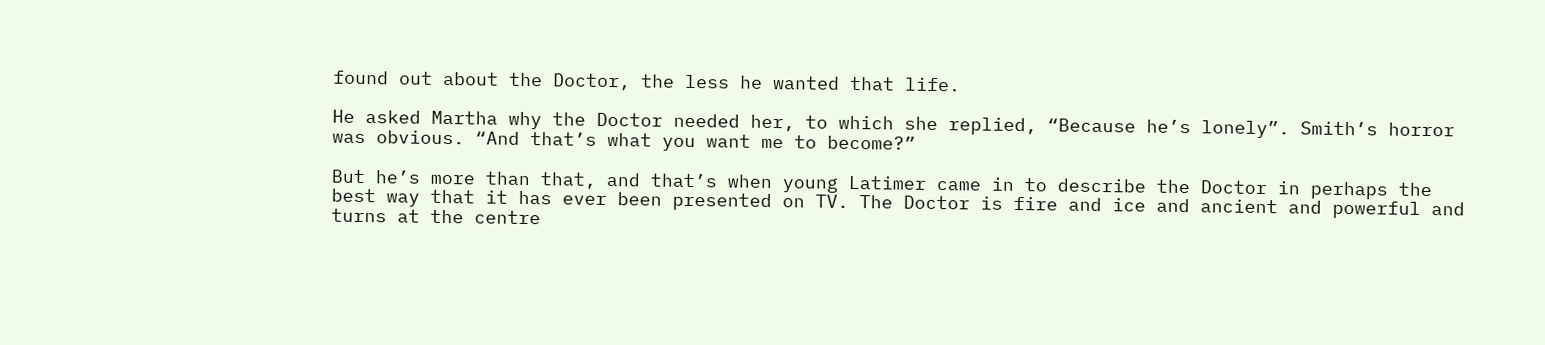found out about the Doctor, the less he wanted that life.

He asked Martha why the Doctor needed her, to which she replied, “Because he’s lonely”. Smith’s horror was obvious. “And that’s what you want me to become?”

But he’s more than that, and that’s when young Latimer came in to describe the Doctor in perhaps the best way that it has ever been presented on TV. The Doctor is fire and ice and ancient and powerful and turns at the centre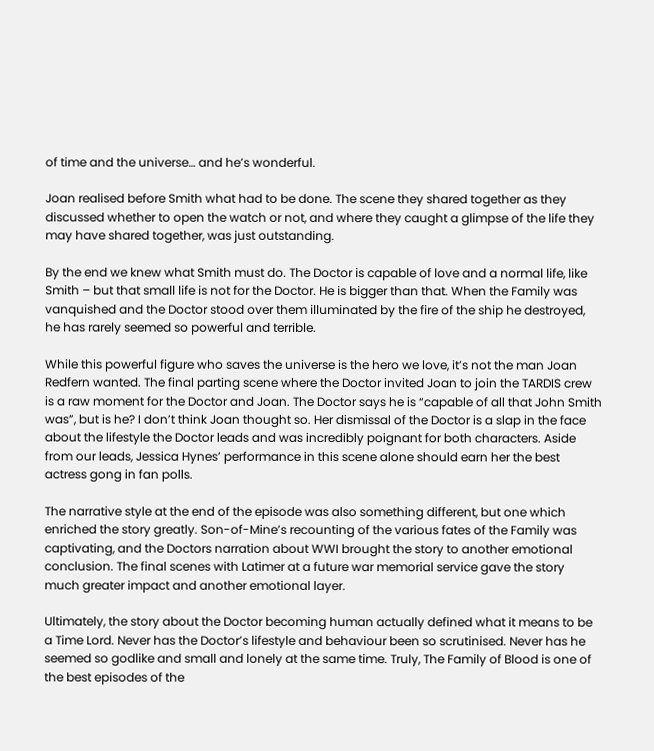of time and the universe… and he’s wonderful.

Joan realised before Smith what had to be done. The scene they shared together as they discussed whether to open the watch or not, and where they caught a glimpse of the life they may have shared together, was just outstanding.

By the end we knew what Smith must do. The Doctor is capable of love and a normal life, like Smith – but that small life is not for the Doctor. He is bigger than that. When the Family was vanquished and the Doctor stood over them illuminated by the fire of the ship he destroyed, he has rarely seemed so powerful and terrible.

While this powerful figure who saves the universe is the hero we love, it’s not the man Joan Redfern wanted. The final parting scene where the Doctor invited Joan to join the TARDIS crew is a raw moment for the Doctor and Joan. The Doctor says he is “capable of all that John Smith was”, but is he? I don’t think Joan thought so. Her dismissal of the Doctor is a slap in the face about the lifestyle the Doctor leads and was incredibly poignant for both characters. Aside from our leads, Jessica Hynes’ performance in this scene alone should earn her the best actress gong in fan polls.

The narrative style at the end of the episode was also something different, but one which enriched the story greatly. Son-of-Mine’s recounting of the various fates of the Family was captivating, and the Doctors narration about WWI brought the story to another emotional conclusion. The final scenes with Latimer at a future war memorial service gave the story much greater impact and another emotional layer.

Ultimately, the story about the Doctor becoming human actually defined what it means to be a Time Lord. Never has the Doctor’s lifestyle and behaviour been so scrutinised. Never has he seemed so godlike and small and lonely at the same time. Truly, The Family of Blood is one of the best episodes of the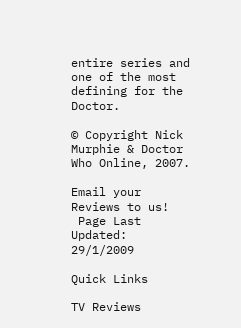entire series and one of the most defining for the Doctor.

© Copyright Nick Murphie & Doctor Who Online, 2007.

Email your Reviews to us!
 Page Last Updated: 29/1/2009

Quick Links

TV Reviews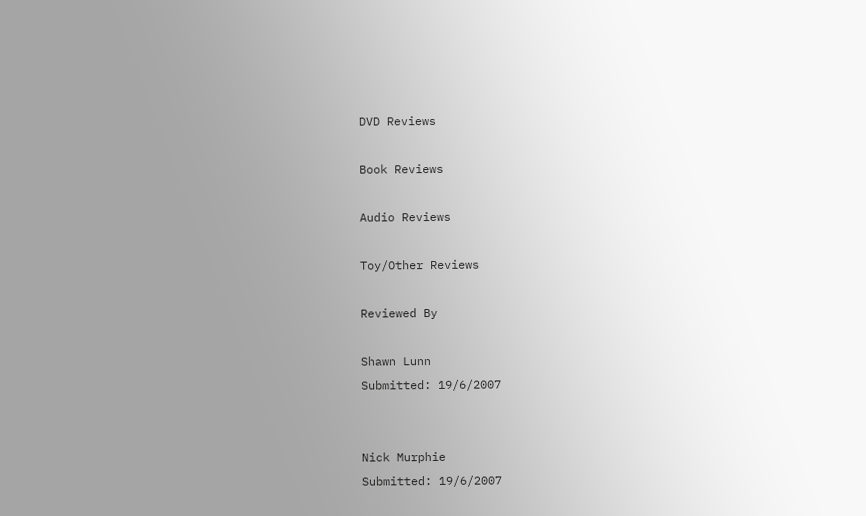DVD Reviews

Book Reviews

Audio Reviews

Toy/Other Reviews

Reviewed By

Shawn Lunn
Submitted: 19/6/2007


Nick Murphie
Submitted: 19/6/2007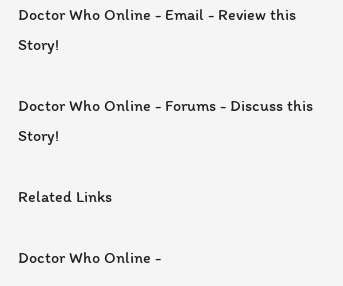Doctor Who Online - Email - Review this Story!

Doctor Who Online - Forums - Discuss this Story!

Related Links

Doctor Who Online -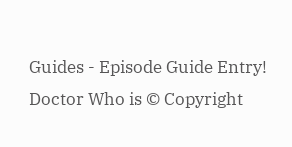Guides - Episode Guide Entry!
Doctor Who is © Copyright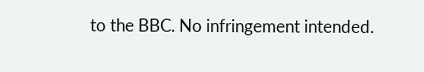to the BBC. No infringement intended.